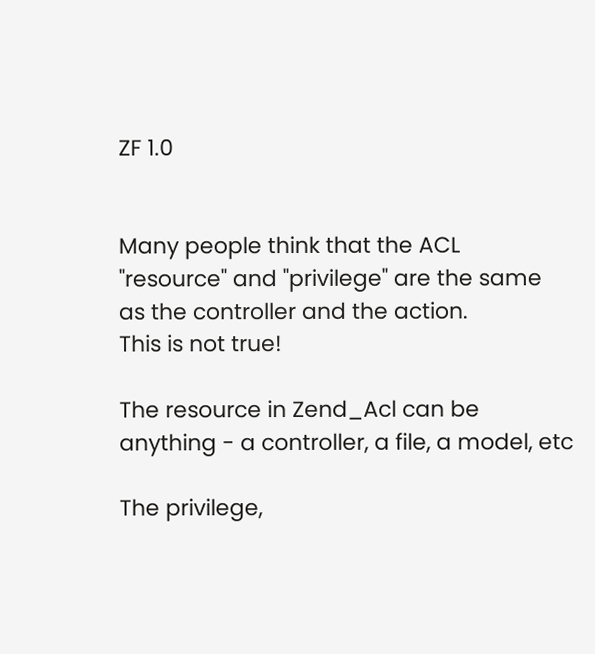ZF 1.0


Many people think that the ACL "resource" and "privilege" are the same as the controller and the action.
This is not true!

The resource in Zend_Acl can be anything - a controller, a file, a model, etc

The privilege,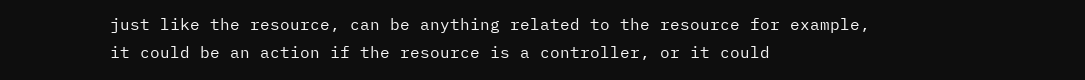just like the resource, can be anything related to the resource for example,
it could be an action if the resource is a controller, or it could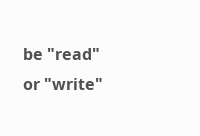be "read" or "write"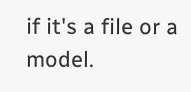if it's a file or a model.